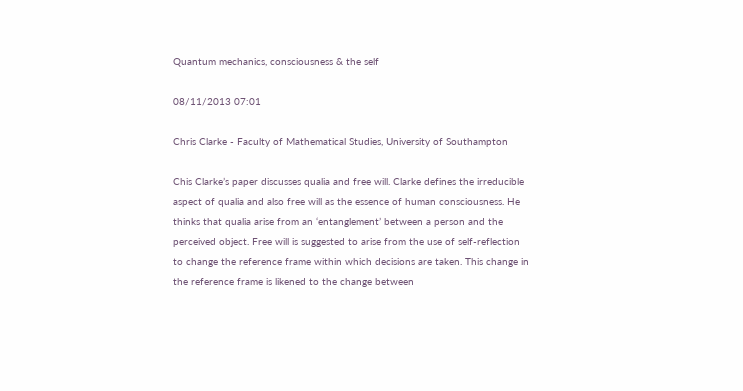Quantum mechanics, consciousness & the self

08/11/2013 07:01

Chris Clarke - Faculty of Mathematical Studies, University of Southampton

Chis Clarke’s paper discusses qualia and free will. Clarke defines the irreducible aspect of qualia and also free will as the essence of human consciousness. He thinks that qualia arise from an ‘entanglement’ between a person and the perceived object. Free will is suggested to arise from the use of self-reflection to change the reference frame within which decisions are taken. This change in the reference frame is likened to the change between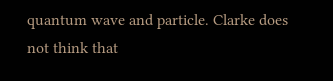quantum wave and particle. Clarke does not think that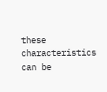these characteristics can be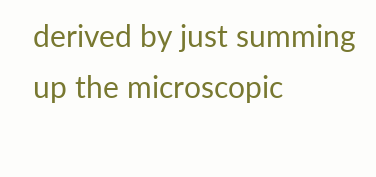derived by just summing up the microscopic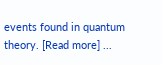events found in quantum theory. [Read more] ...